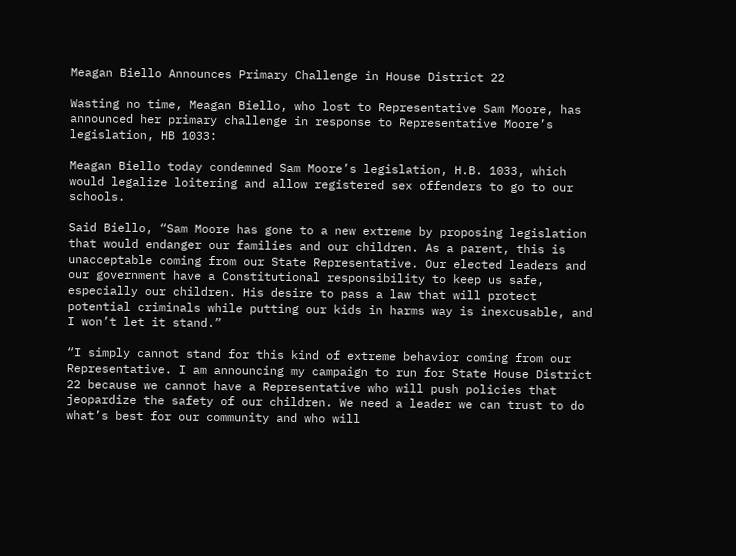Meagan Biello Announces Primary Challenge in House District 22

Wasting no time, Meagan Biello, who lost to Representative Sam Moore, has announced her primary challenge in response to Representative Moore’s legislation, HB 1033:

Meagan Biello today condemned Sam Moore’s legislation, H.B. 1033, which would legalize loitering and allow registered sex offenders to go to our schools.

Said Biello, “Sam Moore has gone to a new extreme by proposing legislation that would endanger our families and our children. As a parent, this is unacceptable coming from our State Representative. Our elected leaders and our government have a Constitutional responsibility to keep us safe, especially our children. His desire to pass a law that will protect potential criminals while putting our kids in harms way is inexcusable, and I won’t let it stand.”

“I simply cannot stand for this kind of extreme behavior coming from our Representative. I am announcing my campaign to run for State House District 22 because we cannot have a Representative who will push policies that jeopardize the safety of our children. We need a leader we can trust to do what’s best for our community and who will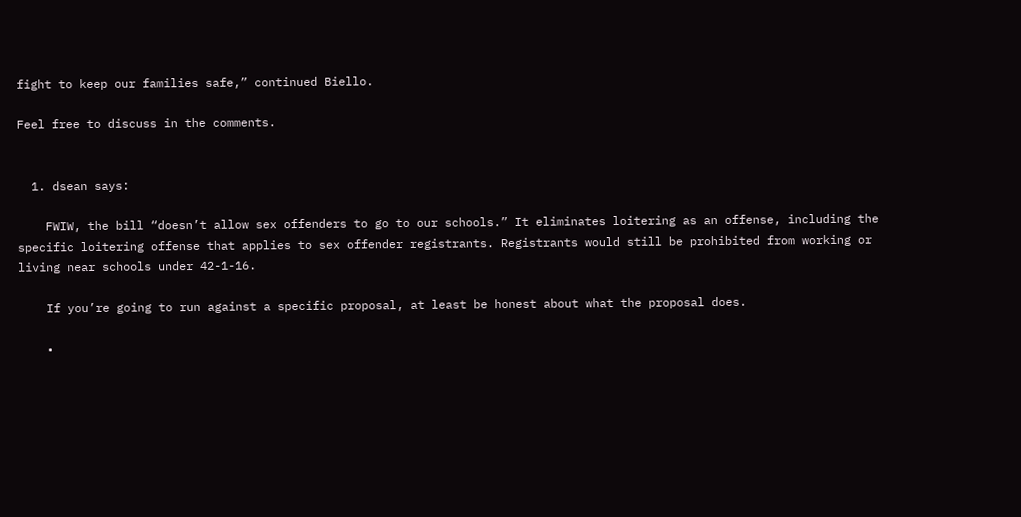fight to keep our families safe,” continued Biello.

Feel free to discuss in the comments.


  1. dsean says:

    FWIW, the bill “doesn’t allow sex offenders to go to our schools.” It eliminates loitering as an offense, including the specific loitering offense that applies to sex offender registrants. Registrants would still be prohibited from working or living near schools under 42-1-16.

    If you’re going to run against a specific proposal, at least be honest about what the proposal does.

    •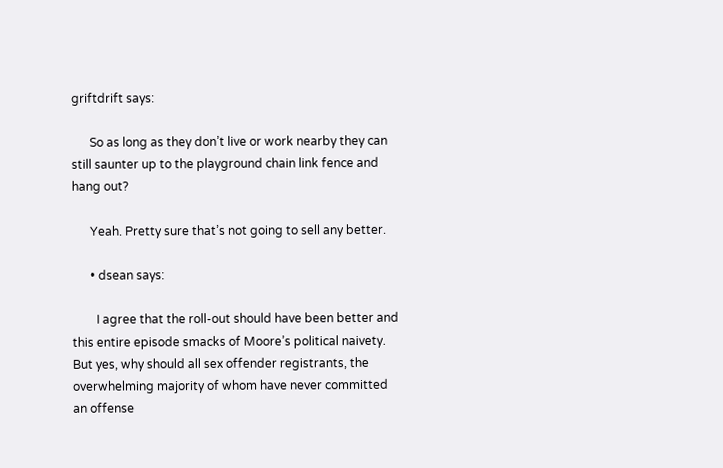griftdrift says:

      So as long as they don’t live or work nearby they can still saunter up to the playground chain link fence and hang out?

      Yeah. Pretty sure that’s not going to sell any better.

      • dsean says:

        I agree that the roll-out should have been better and this entire episode smacks of Moore’s political naivety. But yes, why should all sex offender registrants, the overwhelming majority of whom have never committed an offense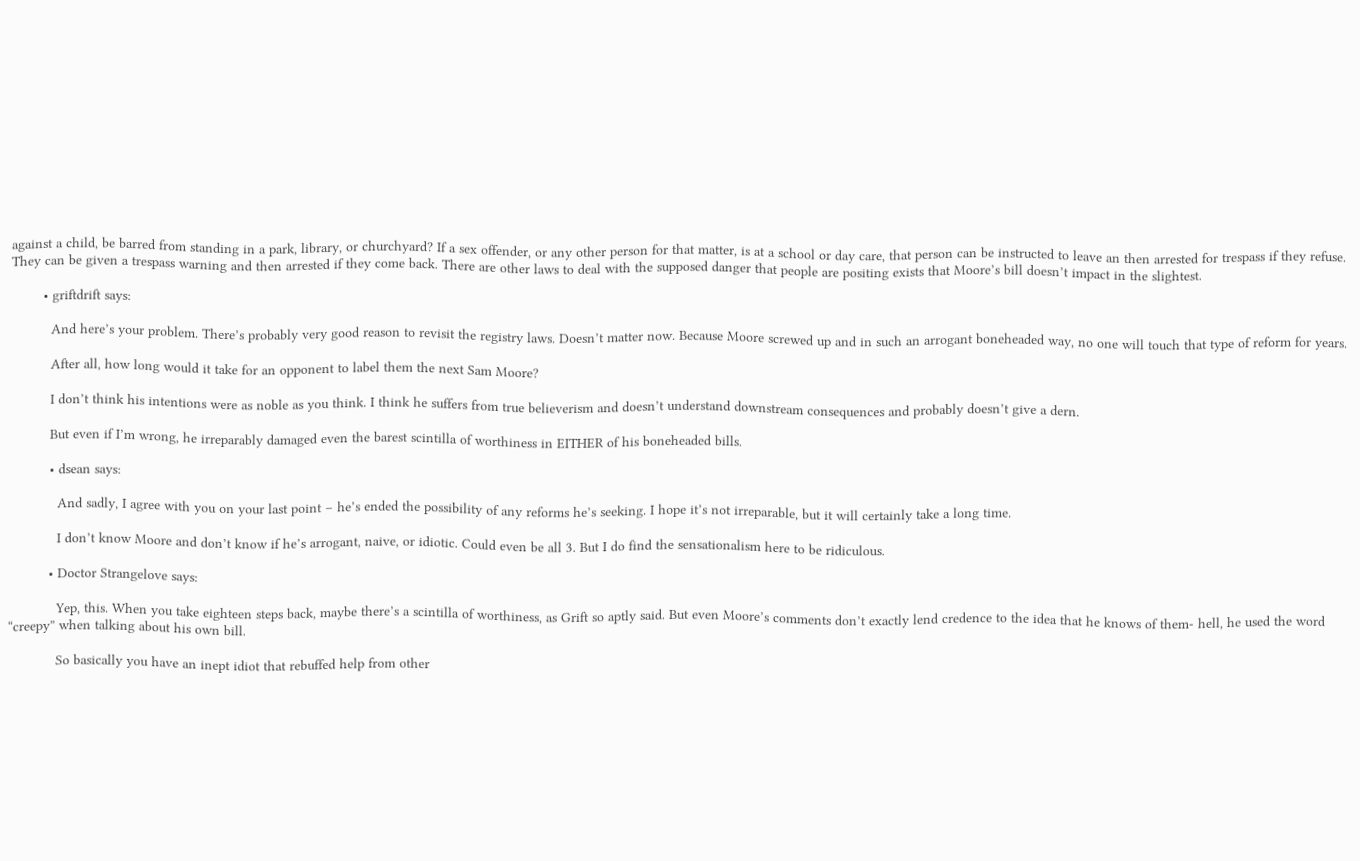against a child, be barred from standing in a park, library, or churchyard? If a sex offender, or any other person for that matter, is at a school or day care, that person can be instructed to leave an then arrested for trespass if they refuse. They can be given a trespass warning and then arrested if they come back. There are other laws to deal with the supposed danger that people are positing exists that Moore’s bill doesn’t impact in the slightest.

        • griftdrift says:

          And here’s your problem. There’s probably very good reason to revisit the registry laws. Doesn’t matter now. Because Moore screwed up and in such an arrogant boneheaded way, no one will touch that type of reform for years.

          After all, how long would it take for an opponent to label them the next Sam Moore?

          I don’t think his intentions were as noble as you think. I think he suffers from true believerism and doesn’t understand downstream consequences and probably doesn’t give a dern.

          But even if I’m wrong, he irreparably damaged even the barest scintilla of worthiness in EITHER of his boneheaded bills.

          • dsean says:

            And sadly, I agree with you on your last point – he’s ended the possibility of any reforms he’s seeking. I hope it’s not irreparable, but it will certainly take a long time.

            I don’t know Moore and don’t know if he’s arrogant, naive, or idiotic. Could even be all 3. But I do find the sensationalism here to be ridiculous.

          • Doctor Strangelove says:

            Yep, this. When you take eighteen steps back, maybe there’s a scintilla of worthiness, as Grift so aptly said. But even Moore’s comments don’t exactly lend credence to the idea that he knows of them- hell, he used the word “creepy” when talking about his own bill.

            So basically you have an inept idiot that rebuffed help from other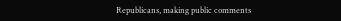Republicans, making public comments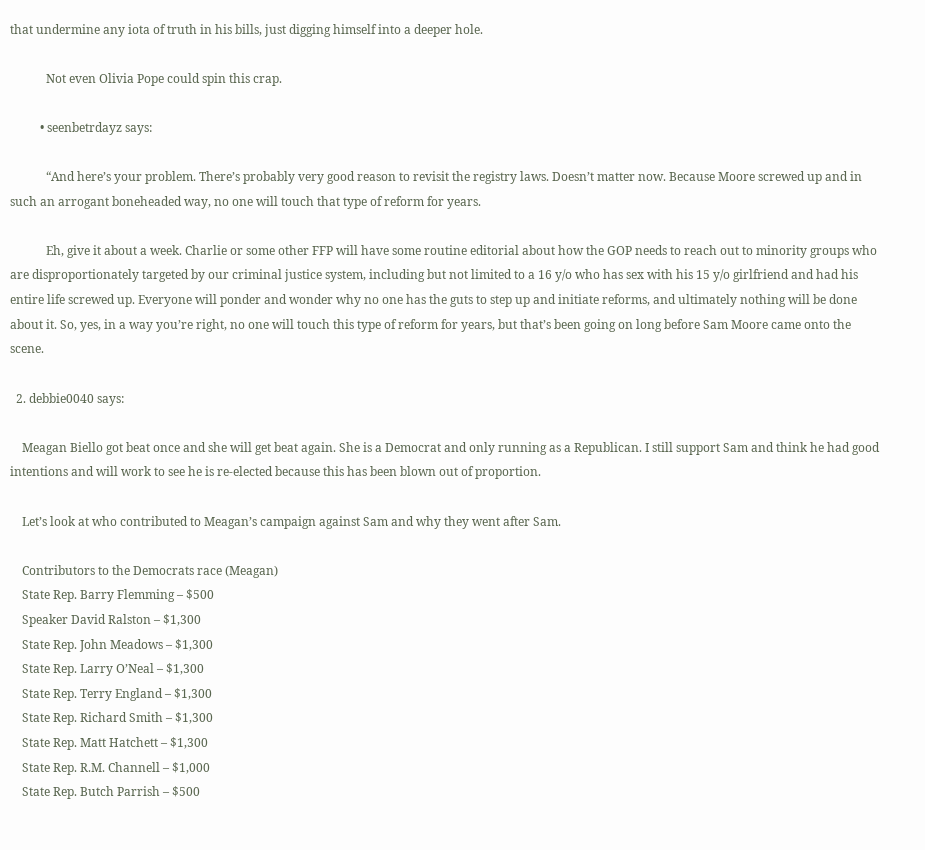that undermine any iota of truth in his bills, just digging himself into a deeper hole.

            Not even Olivia Pope could spin this crap.

          • seenbetrdayz says:

            “And here’s your problem. There’s probably very good reason to revisit the registry laws. Doesn’t matter now. Because Moore screwed up and in such an arrogant boneheaded way, no one will touch that type of reform for years.

            Eh, give it about a week. Charlie or some other FFP will have some routine editorial about how the GOP needs to reach out to minority groups who are disproportionately targeted by our criminal justice system, including but not limited to a 16 y/o who has sex with his 15 y/o girlfriend and had his entire life screwed up. Everyone will ponder and wonder why no one has the guts to step up and initiate reforms, and ultimately nothing will be done about it. So, yes, in a way you’re right, no one will touch this type of reform for years, but that’s been going on long before Sam Moore came onto the scene.

  2. debbie0040 says:

    Meagan Biello got beat once and she will get beat again. She is a Democrat and only running as a Republican. I still support Sam and think he had good intentions and will work to see he is re-elected because this has been blown out of proportion.

    Let’s look at who contributed to Meagan’s campaign against Sam and why they went after Sam.

    Contributors to the Democrats race (Meagan)
    State Rep. Barry Flemming – $500
    Speaker David Ralston – $1,300
    State Rep. John Meadows – $1,300
    State Rep. Larry O’Neal – $1,300
    State Rep. Terry England – $1,300
    State Rep. Richard Smith – $1,300
    State Rep. Matt Hatchett – $1,300
    State Rep. R.M. Channell – $1,000
    State Rep. Butch Parrish – $500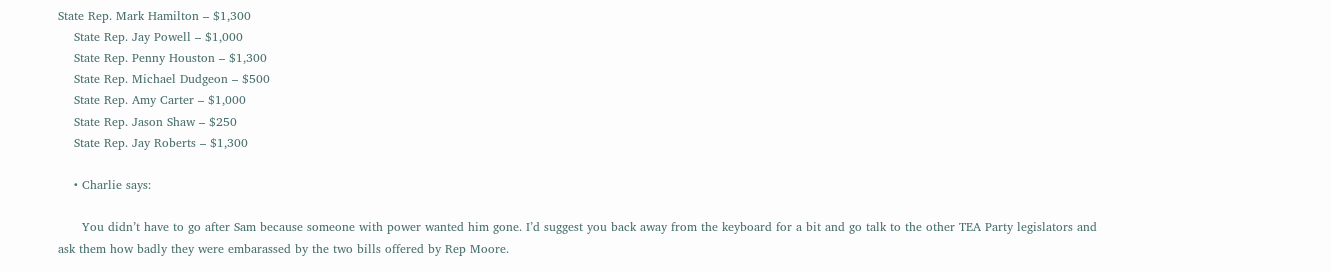State Rep. Mark Hamilton – $1,300
    State Rep. Jay Powell – $1,000
    State Rep. Penny Houston – $1,300
    State Rep. Michael Dudgeon – $500
    State Rep. Amy Carter – $1,000
    State Rep. Jason Shaw – $250
    State Rep. Jay Roberts – $1,300

    • Charlie says:

      You didn’t have to go after Sam because someone with power wanted him gone. I’d suggest you back away from the keyboard for a bit and go talk to the other TEA Party legislators and ask them how badly they were embarassed by the two bills offered by Rep Moore.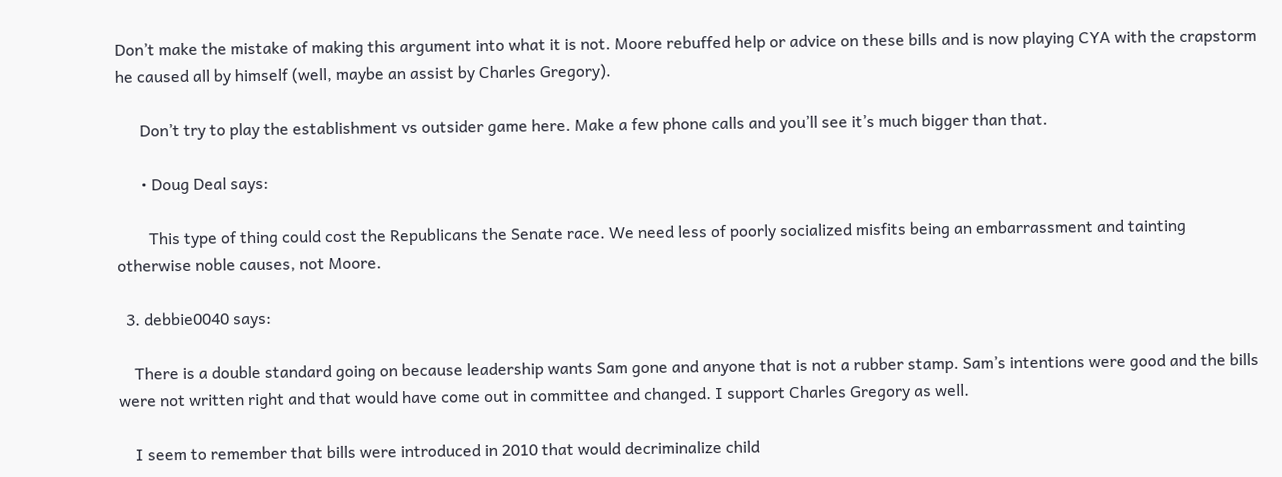Don’t make the mistake of making this argument into what it is not. Moore rebuffed help or advice on these bills and is now playing CYA with the crapstorm he caused all by himself (well, maybe an assist by Charles Gregory).

      Don’t try to play the establishment vs outsider game here. Make a few phone calls and you’ll see it’s much bigger than that.

      • Doug Deal says:

        This type of thing could cost the Republicans the Senate race. We need less of poorly socialized misfits being an embarrassment and tainting otherwise noble causes, not Moore.

  3. debbie0040 says:

    There is a double standard going on because leadership wants Sam gone and anyone that is not a rubber stamp. Sam’s intentions were good and the bills were not written right and that would have come out in committee and changed. I support Charles Gregory as well.

    I seem to remember that bills were introduced in 2010 that would decriminalize child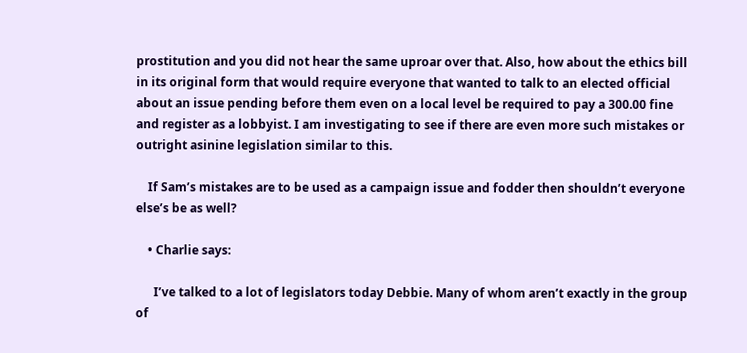prostitution and you did not hear the same uproar over that. Also, how about the ethics bill in its original form that would require everyone that wanted to talk to an elected official about an issue pending before them even on a local level be required to pay a 300.00 fine and register as a lobbyist. I am investigating to see if there are even more such mistakes or outright asinine legislation similar to this.

    If Sam’s mistakes are to be used as a campaign issue and fodder then shouldn’t everyone else’s be as well?

    • Charlie says:

      I’ve talked to a lot of legislators today Debbie. Many of whom aren’t exactly in the group of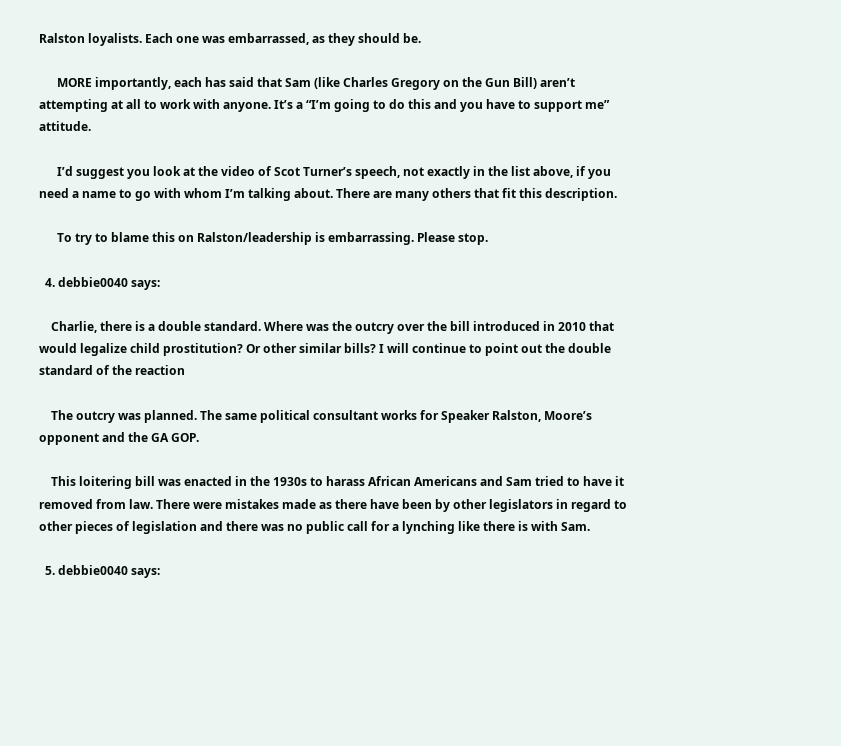Ralston loyalists. Each one was embarrassed, as they should be.

      MORE importantly, each has said that Sam (like Charles Gregory on the Gun Bill) aren’t attempting at all to work with anyone. It’s a “I’m going to do this and you have to support me” attitude.

      I’d suggest you look at the video of Scot Turner’s speech, not exactly in the list above, if you need a name to go with whom I’m talking about. There are many others that fit this description.

      To try to blame this on Ralston/leadership is embarrassing. Please stop.

  4. debbie0040 says:

    Charlie, there is a double standard. Where was the outcry over the bill introduced in 2010 that would legalize child prostitution? Or other similar bills? I will continue to point out the double standard of the reaction

    The outcry was planned. The same political consultant works for Speaker Ralston, Moore’s opponent and the GA GOP.

    This loitering bill was enacted in the 1930s to harass African Americans and Sam tried to have it removed from law. There were mistakes made as there have been by other legislators in regard to other pieces of legislation and there was no public call for a lynching like there is with Sam.

  5. debbie0040 says: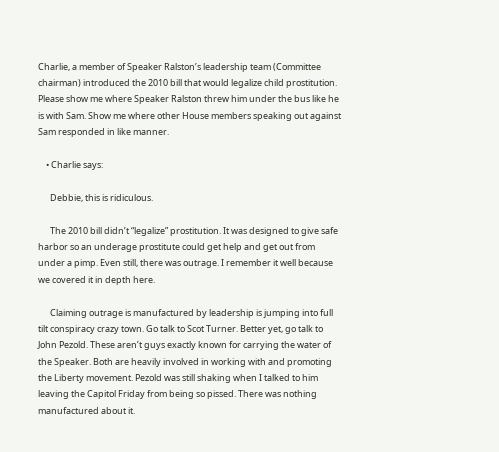Charlie, a member of Speaker Ralston’s leadership team (Committee chairman) introduced the 2010 bill that would legalize child prostitution. Please show me where Speaker Ralston threw him under the bus like he is with Sam. Show me where other House members speaking out against Sam responded in like manner.

    • Charlie says:

      Debbie, this is ridiculous.

      The 2010 bill didn’t “legalize” prostitution. It was designed to give safe harbor so an underage prostitute could get help and get out from under a pimp. Even still, there was outrage. I remember it well because we covered it in depth here.

      Claiming outrage is manufactured by leadership is jumping into full tilt conspiracy crazy town. Go talk to Scot Turner. Better yet, go talk to John Pezold. These aren’t guys exactly known for carrying the water of the Speaker. Both are heavily involved in working with and promoting the Liberty movement. Pezold was still shaking when I talked to him leaving the Capitol Friday from being so pissed. There was nothing manufactured about it.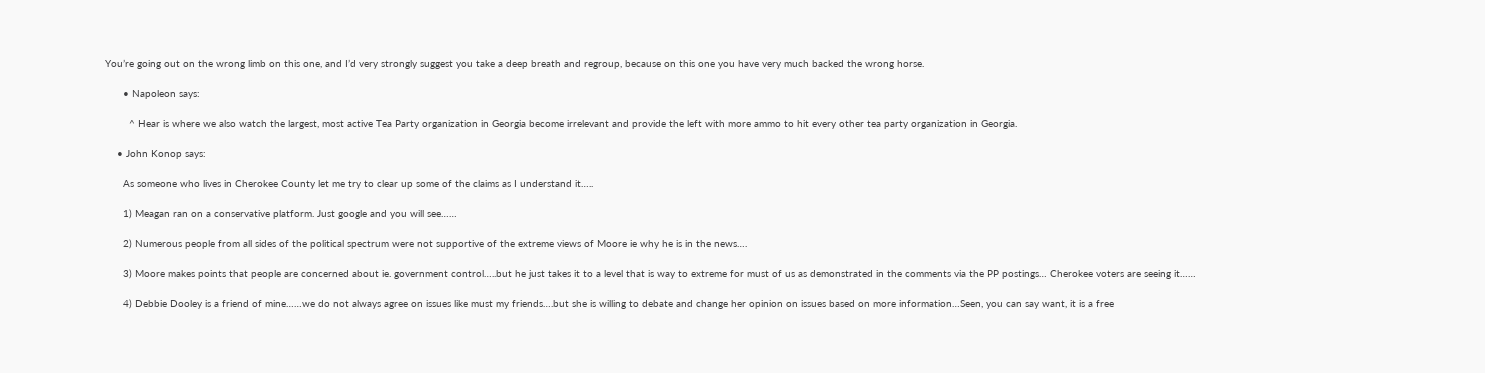You’re going out on the wrong limb on this one, and I’d very strongly suggest you take a deep breath and regroup, because on this one you have very much backed the wrong horse.

      • Napoleon says:

        ^ Hear is where we also watch the largest, most active Tea Party organization in Georgia become irrelevant and provide the left with more ammo to hit every other tea party organization in Georgia.

    • John Konop says:

      As someone who lives in Cherokee County let me try to clear up some of the claims as I understand it…..

      1) Meagan ran on a conservative platform. Just google and you will see……

      2) Numerous people from all sides of the political spectrum were not supportive of the extreme views of Moore ie why he is in the news….

      3) Moore makes points that people are concerned about ie. government control…..but he just takes it to a level that is way to extreme for must of us as demonstrated in the comments via the PP postings… Cherokee voters are seeing it……

      4) Debbie Dooley is a friend of mine……we do not always agree on issues like must my friends….but she is willing to debate and change her opinion on issues based on more information…Seen, you can say want, it is a free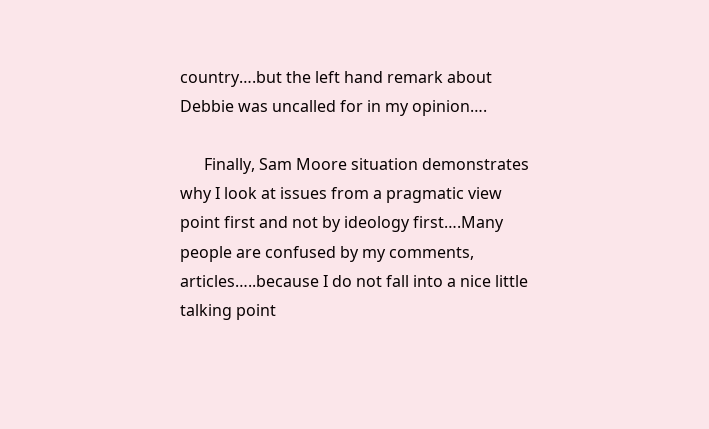country….but the left hand remark about Debbie was uncalled for in my opinion….

      Finally, Sam Moore situation demonstrates why I look at issues from a pragmatic view point first and not by ideology first….Many people are confused by my comments, articles…..because I do not fall into a nice little talking point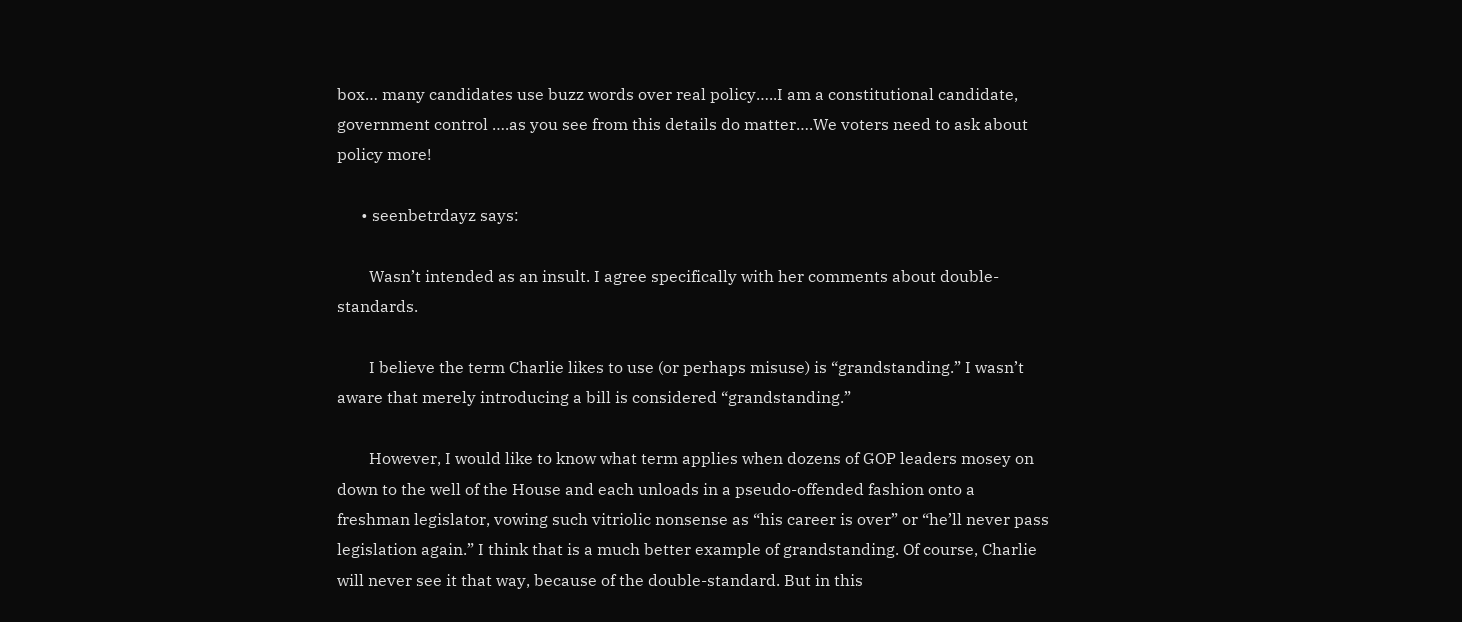box… many candidates use buzz words over real policy…..I am a constitutional candidate, government control ….as you see from this details do matter….We voters need to ask about policy more!

      • seenbetrdayz says:

        Wasn’t intended as an insult. I agree specifically with her comments about double-standards.

        I believe the term Charlie likes to use (or perhaps misuse) is “grandstanding.” I wasn’t aware that merely introducing a bill is considered “grandstanding.”

        However, I would like to know what term applies when dozens of GOP leaders mosey on down to the well of the House and each unloads in a pseudo-offended fashion onto a freshman legislator, vowing such vitriolic nonsense as “his career is over” or “he’ll never pass legislation again.” I think that is a much better example of grandstanding. Of course, Charlie will never see it that way, because of the double-standard. But in this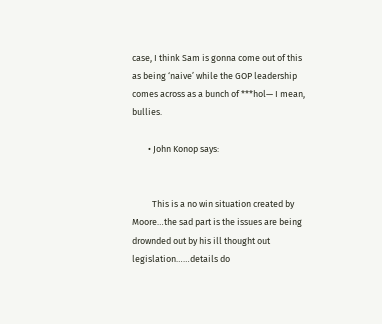case, I think Sam is gonna come out of this as being ‘naive’ while the GOP leadership comes across as a bunch of ***hol— I mean, bullies.

        • John Konop says:


          This is a no win situation created by Moore…the sad part is the issues are being drownded out by his ill thought out legislation……details do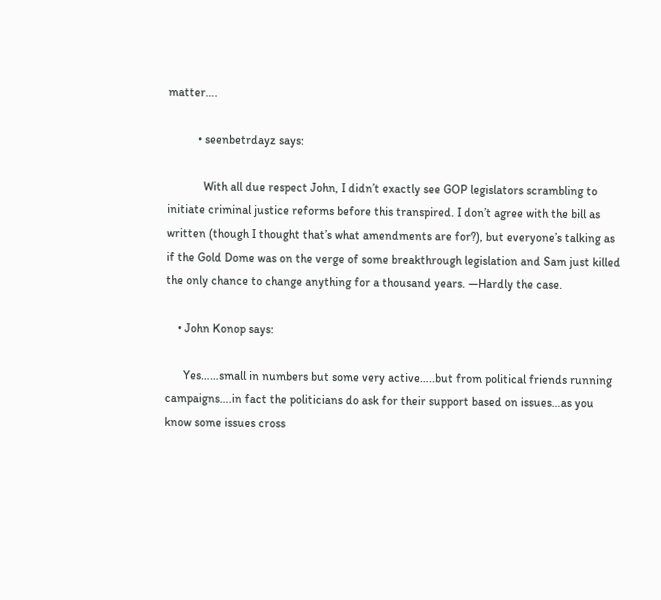matter….

          • seenbetrdayz says:

            With all due respect John, I didn’t exactly see GOP legislators scrambling to initiate criminal justice reforms before this transpired. I don’t agree with the bill as written (though I thought that’s what amendments are for?), but everyone’s talking as if the Gold Dome was on the verge of some breakthrough legislation and Sam just killed the only chance to change anything for a thousand years. —Hardly the case.

    • John Konop says:

      Yes……small in numbers but some very active…..but from political friends running campaigns….in fact the politicians do ask for their support based on issues…as you know some issues cross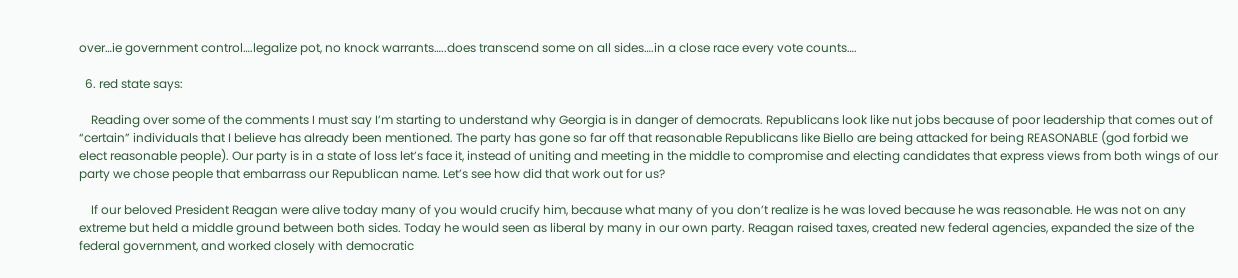over…ie government control….legalize pot, no knock warrants…..does transcend some on all sides….in a close race every vote counts….

  6. red state says:

    Reading over some of the comments I must say I’m starting to understand why Georgia is in danger of democrats. Republicans look like nut jobs because of poor leadership that comes out of “certain” individuals that I believe has already been mentioned. The party has gone so far off that reasonable Republicans like Biello are being attacked for being REASONABLE (god forbid we elect reasonable people). Our party is in a state of loss let’s face it, instead of uniting and meeting in the middle to compromise and electing candidates that express views from both wings of our party we chose people that embarrass our Republican name. Let’s see how did that work out for us?

    If our beloved President Reagan were alive today many of you would crucify him, because what many of you don’t realize is he was loved because he was reasonable. He was not on any extreme but held a middle ground between both sides. Today he would seen as liberal by many in our own party. Reagan raised taxes, created new federal agencies, expanded the size of the federal government, and worked closely with democratic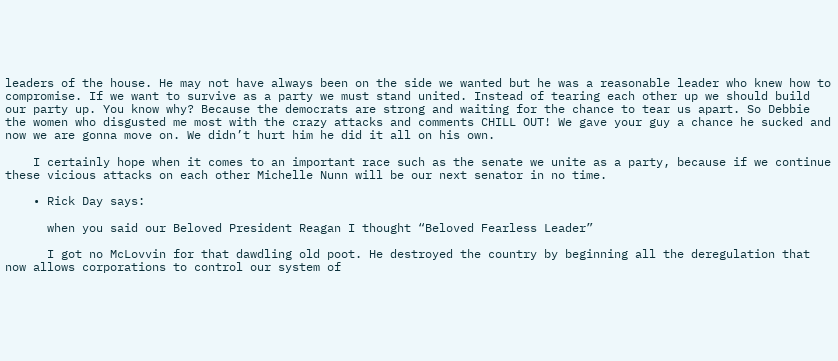leaders of the house. He may not have always been on the side we wanted but he was a reasonable leader who knew how to compromise. If we want to survive as a party we must stand united. Instead of tearing each other up we should build our party up. You know why? Because the democrats are strong and waiting for the chance to tear us apart. So Debbie the women who disgusted me most with the crazy attacks and comments CHILL OUT! We gave your guy a chance he sucked and now we are gonna move on. We didn’t hurt him he did it all on his own.

    I certainly hope when it comes to an important race such as the senate we unite as a party, because if we continue these vicious attacks on each other Michelle Nunn will be our next senator in no time.

    • Rick Day says:

      when you said our Beloved President Reagan I thought “Beloved Fearless Leader”

      I got no McLovvin for that dawdling old poot. He destroyed the country by beginning all the deregulation that now allows corporations to control our system of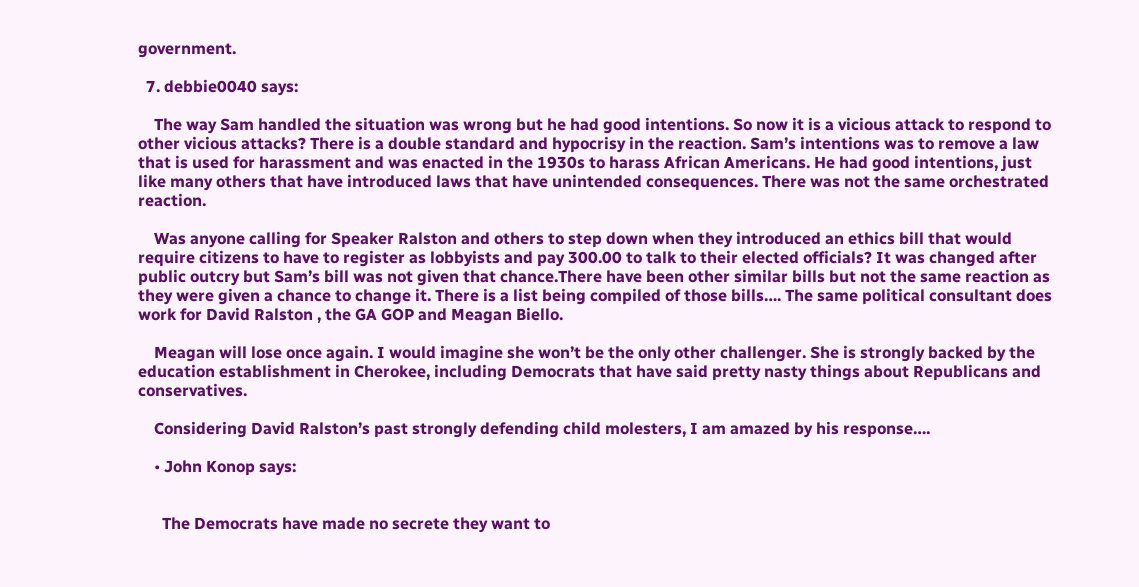government.

  7. debbie0040 says:

    The way Sam handled the situation was wrong but he had good intentions. So now it is a vicious attack to respond to other vicious attacks? There is a double standard and hypocrisy in the reaction. Sam’s intentions was to remove a law that is used for harassment and was enacted in the 1930s to harass African Americans. He had good intentions, just like many others that have introduced laws that have unintended consequences. There was not the same orchestrated reaction.

    Was anyone calling for Speaker Ralston and others to step down when they introduced an ethics bill that would require citizens to have to register as lobbyists and pay 300.00 to talk to their elected officials? It was changed after public outcry but Sam’s bill was not given that chance.There have been other similar bills but not the same reaction as they were given a chance to change it. There is a list being compiled of those bills…. The same political consultant does work for David Ralston , the GA GOP and Meagan Biello.

    Meagan will lose once again. I would imagine she won’t be the only other challenger. She is strongly backed by the education establishment in Cherokee, including Democrats that have said pretty nasty things about Republicans and conservatives.

    Considering David Ralston’s past strongly defending child molesters, I am amazed by his response….

    • John Konop says:


      The Democrats have made no secrete they want to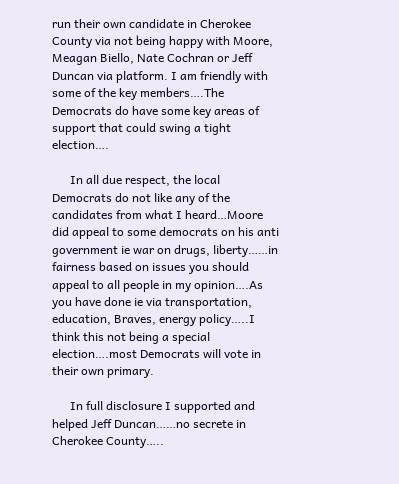run their own candidate in Cherokee County via not being happy with Moore, Meagan Biello, Nate Cochran or Jeff Duncan via platform. I am friendly with some of the key members….The Democrats do have some key areas of support that could swing a tight election….

      In all due respect, the local Democrats do not like any of the candidates from what I heard…Moore did appeal to some democrats on his anti government ie war on drugs, liberty……in fairness based on issues you should appeal to all people in my opinion….As you have done ie via transportation, education, Braves, energy policy…..I think this not being a special election….most Democrats will vote in their own primary.

      In full disclosure I supported and helped Jeff Duncan……no secrete in Cherokee County…..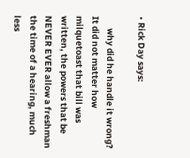• Rick Day says:

      why did he handle it wrong? It did not matter how milquetoast that bill was written, the powers that be NEVER EVER allow a freshman the time of a hearing, much less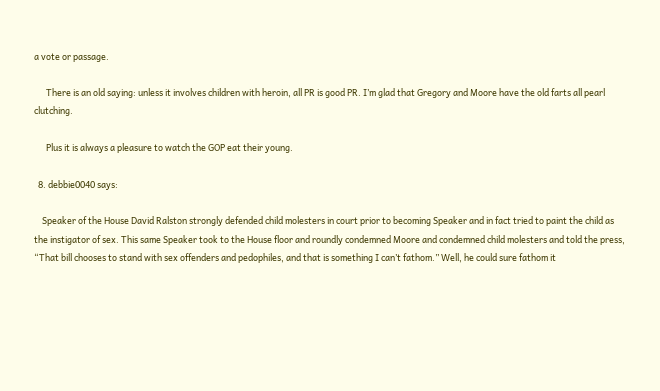a vote or passage.

      There is an old saying: unless it involves children with heroin, all PR is good PR. I’m glad that Gregory and Moore have the old farts all pearl clutching.

      Plus it is always a pleasure to watch the GOP eat their young.

  8. debbie0040 says:

    Speaker of the House David Ralston strongly defended child molesters in court prior to becoming Speaker and in fact tried to paint the child as the instigator of sex. This same Speaker took to the House floor and roundly condemned Moore and condemned child molesters and told the press, “That bill chooses to stand with sex offenders and pedophiles, and that is something I can’t fathom.” Well, he could sure fathom it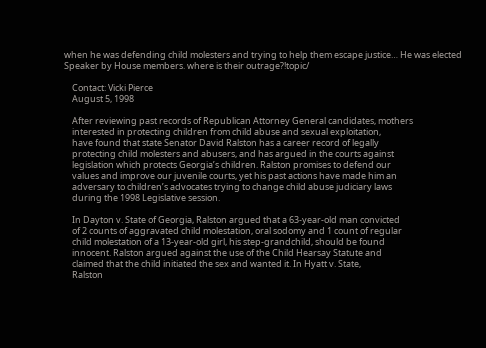when he was defending child molesters and trying to help them escape justice… He was elected Speaker by House members. where is their outrage?!topic/

    Contact: Vicki Pierce
    August 5, 1998

    After reviewing past records of Republican Attorney General candidates, mothers
    interested in protecting children from child abuse and sexual exploitation,
    have found that state Senator David Ralston has a career record of legally
    protecting child molesters and abusers, and has argued in the courts against
    legislation which protects Georgia’s children. Ralston promises to defend our
    values and improve our juvenile courts, yet his past actions have made him an
    adversary to children’s advocates trying to change child abuse judiciary laws
    during the 1998 Legislative session.

    In Dayton v. State of Georgia, Ralston argued that a 63-year-old man convicted
    of 2 counts of aggravated child molestation, oral sodomy and 1 count of regular
    child molestation of a 13-year-old girl, his step-grandchild, should be found
    innocent. Ralston argued against the use of the Child Hearsay Statute and
    claimed that the child initiated the sex and wanted it. In Hyatt v. State,
    Ralston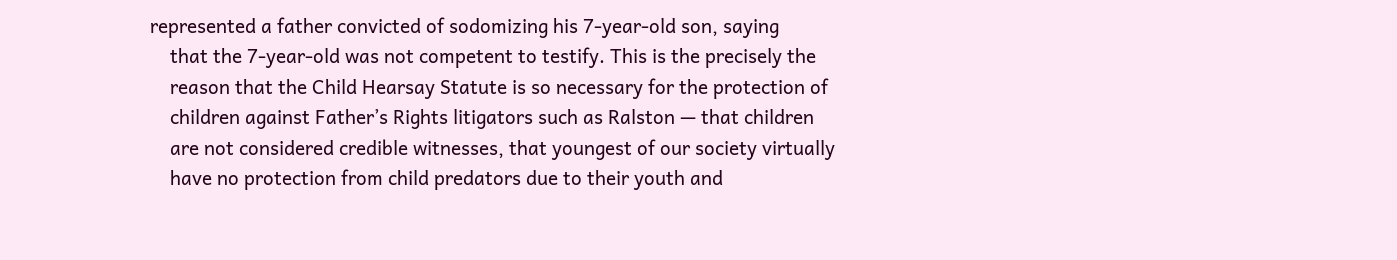represented a father convicted of sodomizing his 7-year-old son, saying
    that the 7-year-old was not competent to testify. This is the precisely the
    reason that the Child Hearsay Statute is so necessary for the protection of
    children against Father’s Rights litigators such as Ralston — that children
    are not considered credible witnesses, that youngest of our society virtually
    have no protection from child predators due to their youth and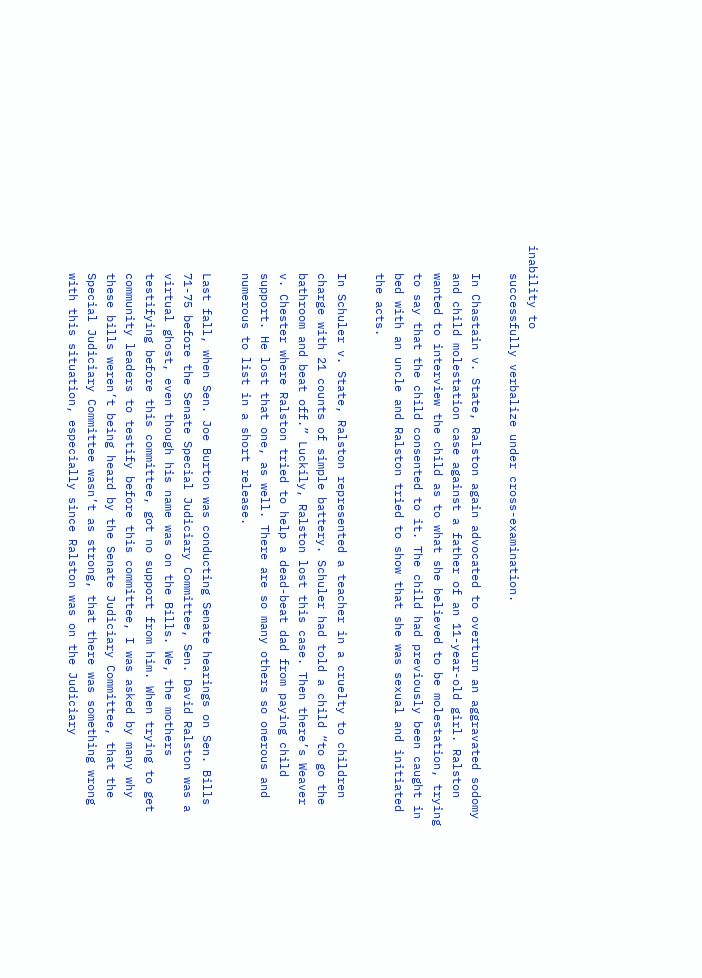inability to
    successfully verbalize under cross-examination.

    In Chastain v. State, Ralston again advocated to overturn an aggravated sodomy
    and child molestation case against a father of an 11-year-old girl. Ralston
    wanted to interview the child as to what she believed to be molestation, trying
    to say that the child consented to it. The child had previously been caught in
    bed with an uncle and Ralston tried to show that she was sexual and initiated
    the acts.

    In Schuler v. State, Ralston represented a teacher in a cruelty to children
    charge with 21 counts of simple battery. Schuler had told a child “to go the
    bathroom and beat off.” Luckily, Ralston lost this case. Then there’s Weaver
    v. Chester where Ralston tried to help a dead-beat dad from paying child
    support. He lost that one, as well. There are so many others so onerous and
    numerous to list in a short release.

    Last fall, when Sen. Joe Burton was conducting Senate hearings on Sen. Bills
    71-75 before the Senate Special Judiciary Committee, Sen. David Ralston was a
    virtual ghost, even though his name was on the Bills. We, the mothers
    testifying before this committee, got no support from him. When trying to get
    community leaders to testify before this committee, I was asked by many why
    these bills weren’t being heard by the Senate Judiciary Committee, that the
    Special Judiciary Committee wasn’t as strong, that there was something wrong
    with this situation, especially since Ralston was on the Judiciary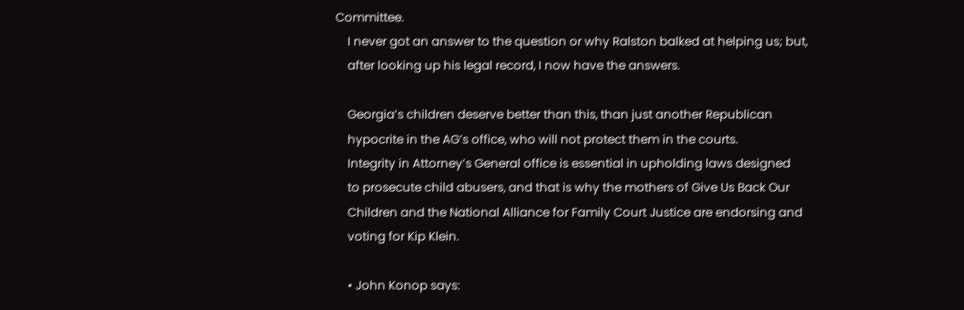Committee.
    I never got an answer to the question or why Ralston balked at helping us; but,
    after looking up his legal record, I now have the answers.

    Georgia’s children deserve better than this, than just another Republican
    hypocrite in the AG’s office, who will not protect them in the courts.
    Integrity in Attorney’s General office is essential in upholding laws designed
    to prosecute child abusers, and that is why the mothers of Give Us Back Our
    Children and the National Alliance for Family Court Justice are endorsing and
    voting for Kip Klein.

    • John Konop says: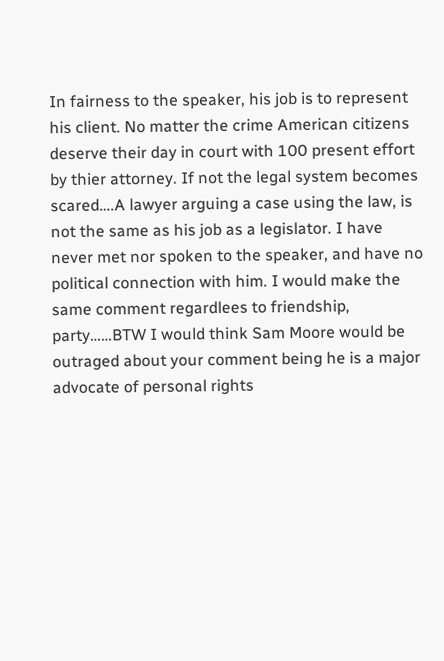In fairness to the speaker, his job is to represent his client. No matter the crime American citizens deserve their day in court with 100 present effort by thier attorney. If not the legal system becomes scared….A lawyer arguing a case using the law, is not the same as his job as a legislator. I have never met nor spoken to the speaker, and have no political connection with him. I would make the same comment regardlees to friendship, party……BTW I would think Sam Moore would be outraged about your comment being he is a major advocate of personal rights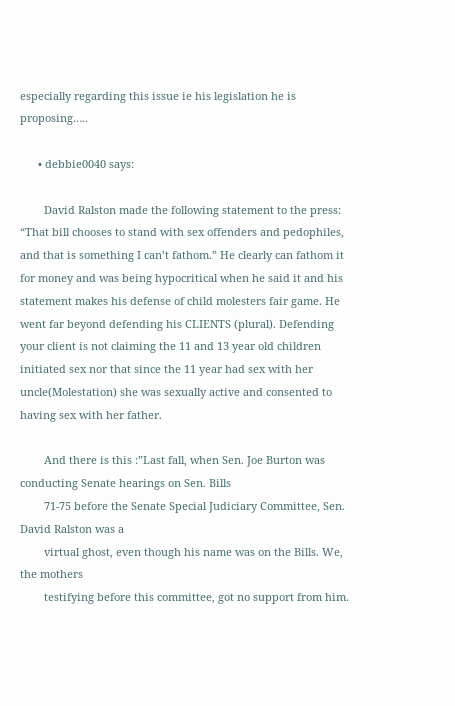especially regarding this issue ie his legislation he is proposing…..

      • debbie0040 says:

        David Ralston made the following statement to the press: “That bill chooses to stand with sex offenders and pedophiles, and that is something I can’t fathom.” He clearly can fathom it for money and was being hypocritical when he said it and his statement makes his defense of child molesters fair game. He went far beyond defending his CLIENTS (plural). Defending your client is not claiming the 11 and 13 year old children initiated sex nor that since the 11 year had sex with her uncle(Molestation) she was sexually active and consented to having sex with her father.

        And there is this :”Last fall, when Sen. Joe Burton was conducting Senate hearings on Sen. Bills
        71-75 before the Senate Special Judiciary Committee, Sen. David Ralston was a
        virtual ghost, even though his name was on the Bills. We, the mothers
        testifying before this committee, got no support from him.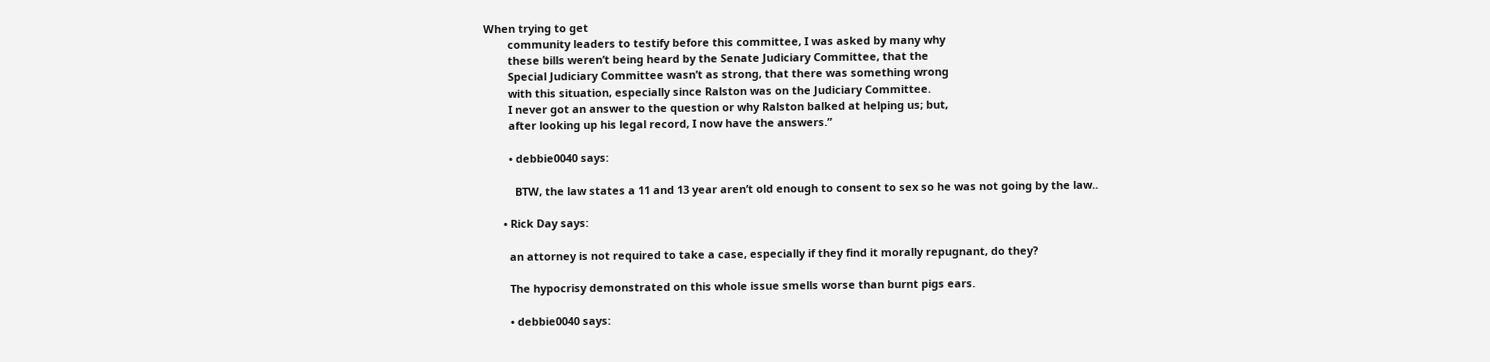When trying to get
        community leaders to testify before this committee, I was asked by many why
        these bills weren’t being heard by the Senate Judiciary Committee, that the
        Special Judiciary Committee wasn’t as strong, that there was something wrong
        with this situation, especially since Ralston was on the Judiciary Committee.
        I never got an answer to the question or why Ralston balked at helping us; but,
        after looking up his legal record, I now have the answers.”

        • debbie0040 says:

          BTW, the law states a 11 and 13 year aren’t old enough to consent to sex so he was not going by the law..

      • Rick Day says:

        an attorney is not required to take a case, especially if they find it morally repugnant, do they?

        The hypocrisy demonstrated on this whole issue smells worse than burnt pigs ears.

        • debbie0040 says: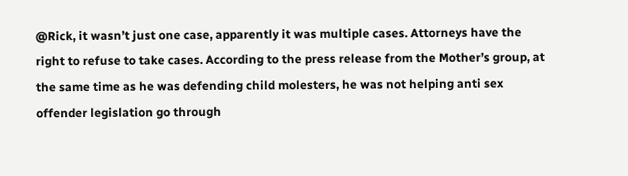@Rick, it wasn’t just one case, apparently it was multiple cases. Attorneys have the right to refuse to take cases. According to the press release from the Mother’s group, at the same time as he was defending child molesters, he was not helping anti sex offender legislation go through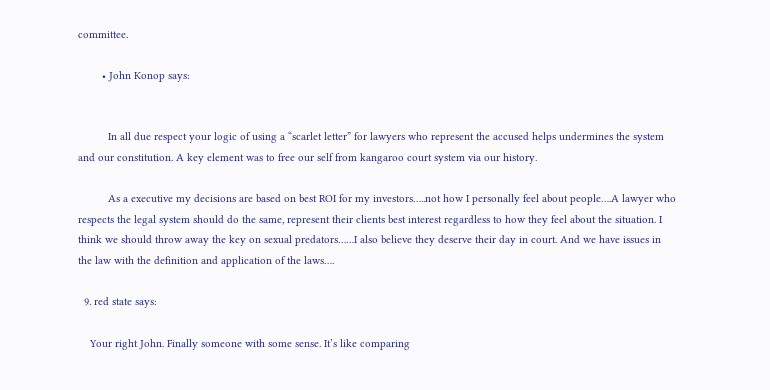committee.

        • John Konop says:


          In all due respect your logic of using a “scarlet letter” for lawyers who represent the accused helps undermines the system and our constitution. A key element was to free our self from kangaroo court system via our history.

          As a executive my decisions are based on best ROI for my investors…..not how I personally feel about people….A lawyer who respects the legal system should do the same, represent their clients best interest regardless to how they feel about the situation. I think we should throw away the key on sexual predators……I also believe they deserve their day in court. And we have issues in the law with the definition and application of the laws….

  9. red state says:

    Your right John. Finally someone with some sense. It’s like comparing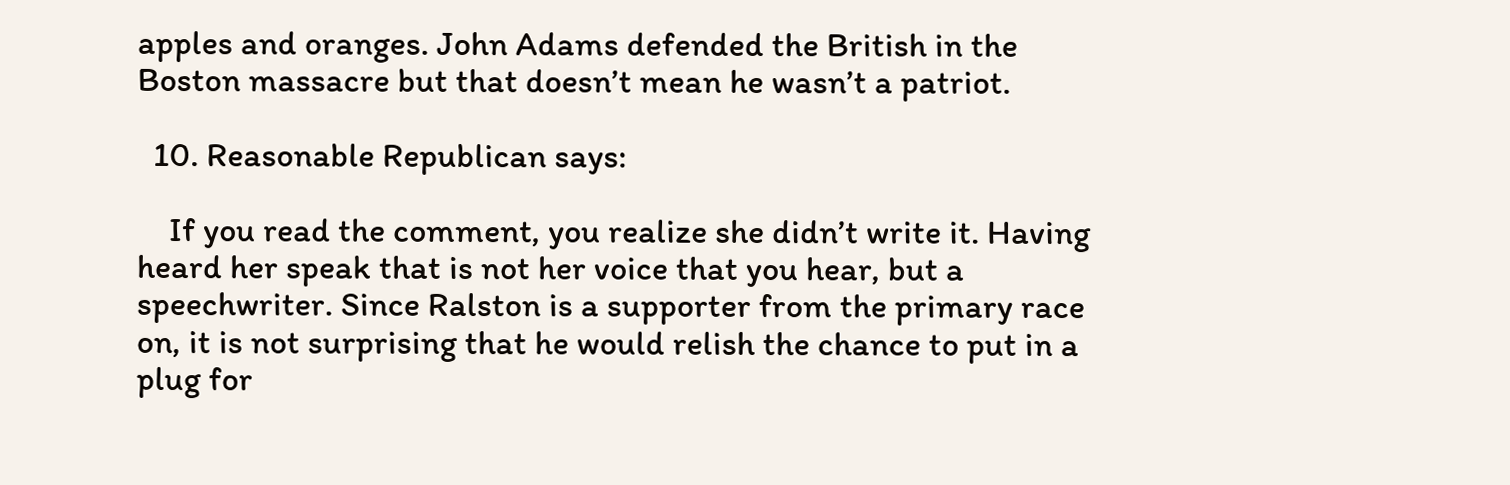apples and oranges. John Adams defended the British in the Boston massacre but that doesn’t mean he wasn’t a patriot.

  10. Reasonable Republican says:

    If you read the comment, you realize she didn’t write it. Having heard her speak that is not her voice that you hear, but a speechwriter. Since Ralston is a supporter from the primary race on, it is not surprising that he would relish the chance to put in a plug for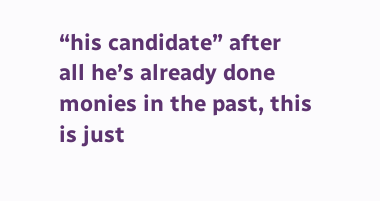“his candidate” after all he’s already done monies in the past, this is just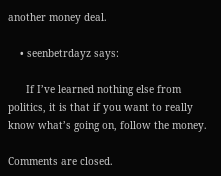another money deal.

    • seenbetrdayz says:

      If I’ve learned nothing else from politics, it is that if you want to really know what’s going on, follow the money.

Comments are closed.